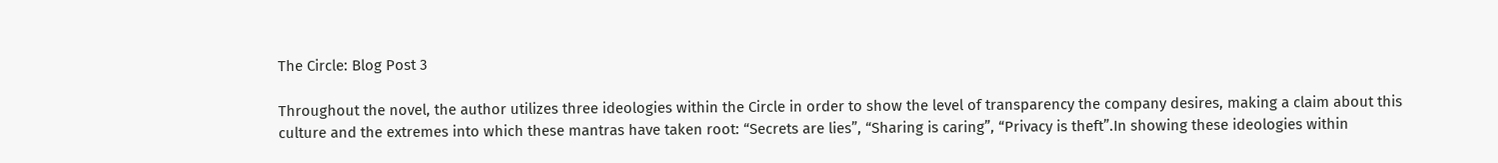The Circle: Blog Post 3

Throughout the novel, the author utilizes three ideologies within the Circle in order to show the level of transparency the company desires, making a claim about this culture and the extremes into which these mantras have taken root: “Secrets are lies”, “Sharing is caring”, “Privacy is theft”.In showing these ideologies within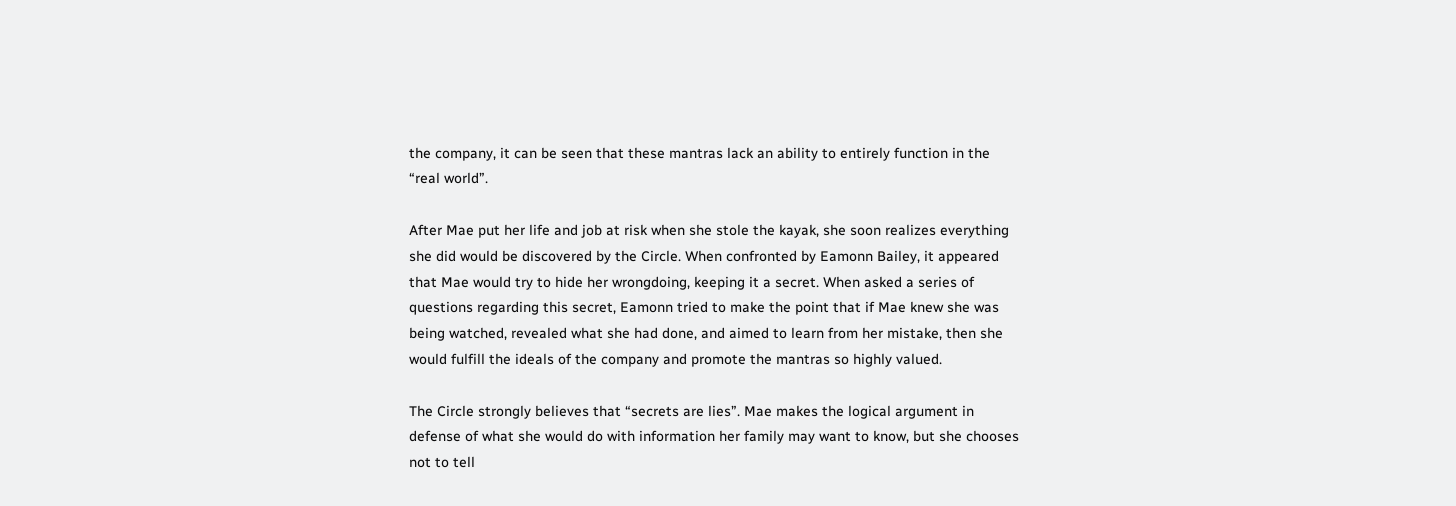the company, it can be seen that these mantras lack an ability to entirely function in the “real world”.

After Mae put her life and job at risk when she stole the kayak, she soon realizes everything she did would be discovered by the Circle. When confronted by Eamonn Bailey, it appeared that Mae would try to hide her wrongdoing, keeping it a secret. When asked a series of questions regarding this secret, Eamonn tried to make the point that if Mae knew she was being watched, revealed what she had done, and aimed to learn from her mistake, then she would fulfill the ideals of the company and promote the mantras so highly valued.

The Circle strongly believes that “secrets are lies”. Mae makes the logical argument in defense of what she would do with information her family may want to know, but she chooses not to tell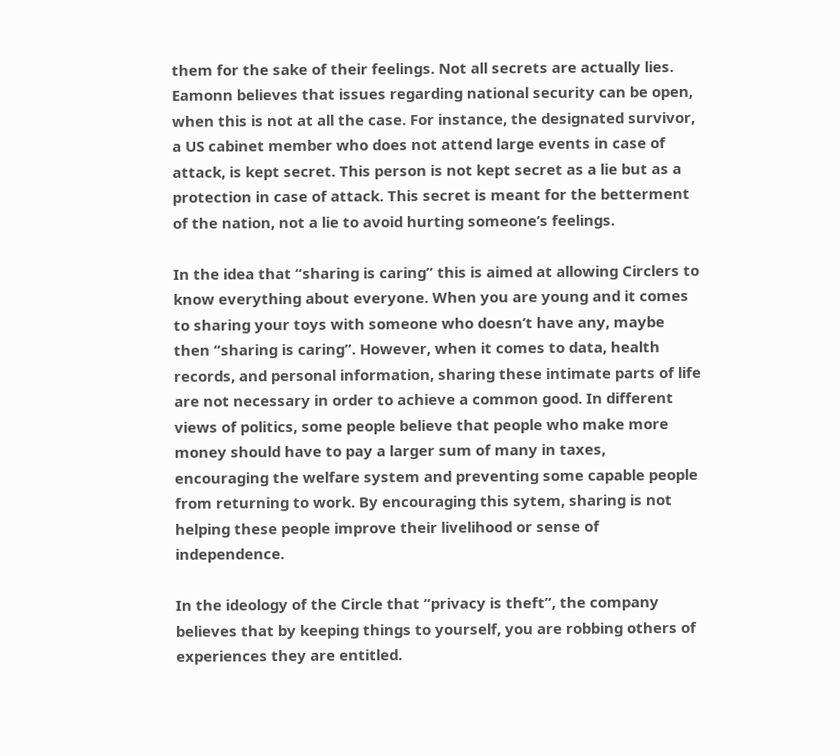them for the sake of their feelings. Not all secrets are actually lies. Eamonn believes that issues regarding national security can be open, when this is not at all the case. For instance, the designated survivor, a US cabinet member who does not attend large events in case of attack, is kept secret. This person is not kept secret as a lie but as a protection in case of attack. This secret is meant for the betterment of the nation, not a lie to avoid hurting someone’s feelings.

In the idea that “sharing is caring” this is aimed at allowing Circlers to know everything about everyone. When you are young and it comes to sharing your toys with someone who doesn’t have any, maybe then “sharing is caring”. However, when it comes to data, health records, and personal information, sharing these intimate parts of life are not necessary in order to achieve a common good. In different views of politics, some people believe that people who make more money should have to pay a larger sum of many in taxes, encouraging the welfare system and preventing some capable people from returning to work. By encouraging this sytem, sharing is not helping these people improve their livelihood or sense of independence.

In the ideology of the Circle that “privacy is theft”, the company believes that by keeping things to yourself, you are robbing others of experiences they are entitled.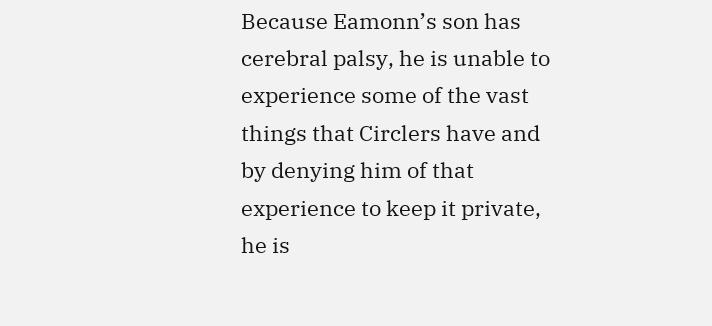Because Eamonn’s son has cerebral palsy, he is unable to experience some of the vast things that Circlers have and by denying him of that experience to keep it private, he is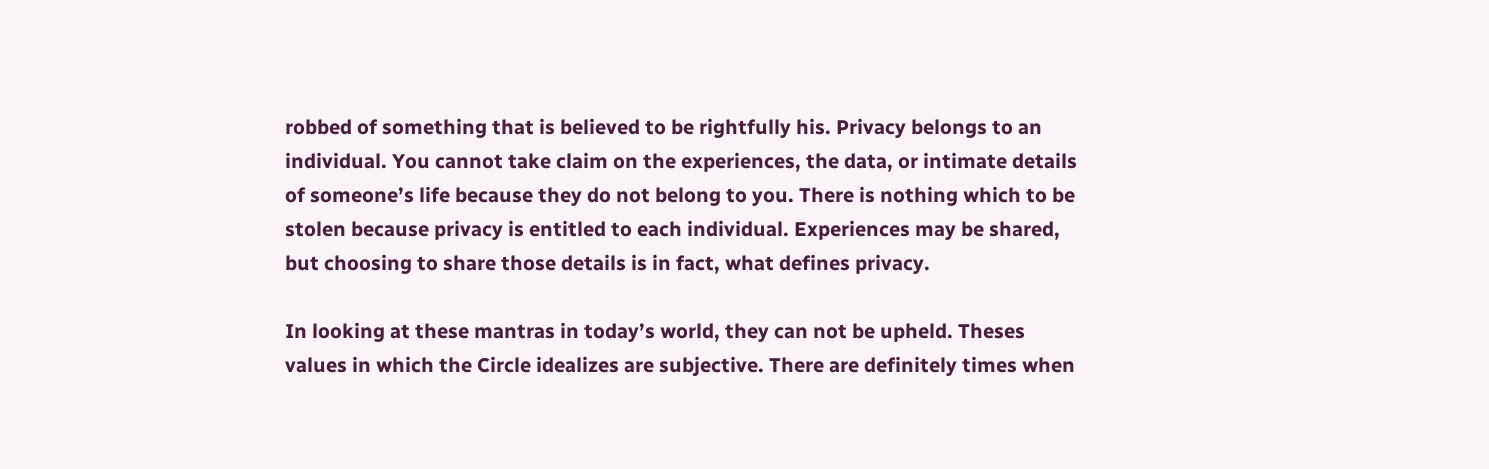robbed of something that is believed to be rightfully his. Privacy belongs to an individual. You cannot take claim on the experiences, the data, or intimate details of someone’s life because they do not belong to you. There is nothing which to be stolen because privacy is entitled to each individual. Experiences may be shared, but choosing to share those details is in fact, what defines privacy.

In looking at these mantras in today’s world, they can not be upheld. Theses values in which the Circle idealizes are subjective. There are definitely times when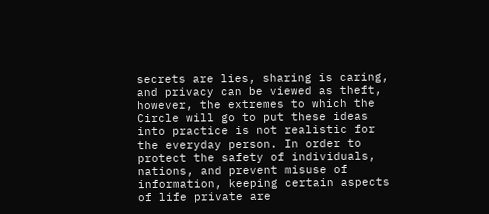secrets are lies, sharing is caring, and privacy can be viewed as theft, however, the extremes to which the Circle will go to put these ideas into practice is not realistic for the everyday person. In order to protect the safety of individuals, nations, and prevent misuse of information, keeping certain aspects of life private are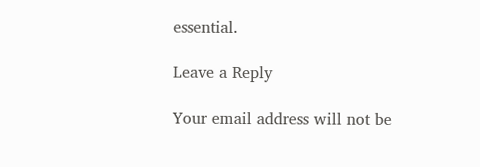essential.

Leave a Reply

Your email address will not be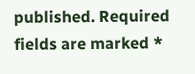published. Required fields are marked *